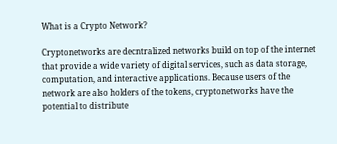What is a Crypto Network?

Cryptonetworks are decntralized networks build on top of the internet that provide a wide variety of digital services, such as data storage, computation, and interactive applications. Because users of the network are also holders of the tokens, cryptonetworks have the potential to distribute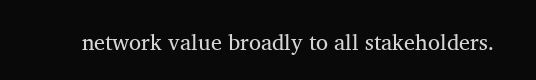network value broadly to all stakeholders.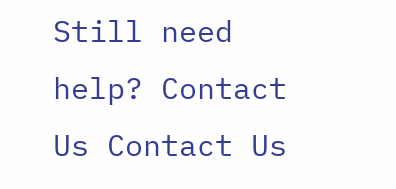Still need help? Contact Us Contact Us